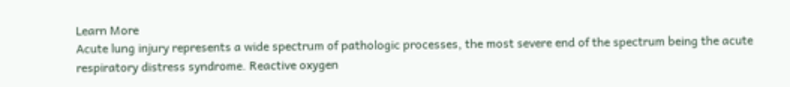Learn More
Acute lung injury represents a wide spectrum of pathologic processes, the most severe end of the spectrum being the acute respiratory distress syndrome. Reactive oxygen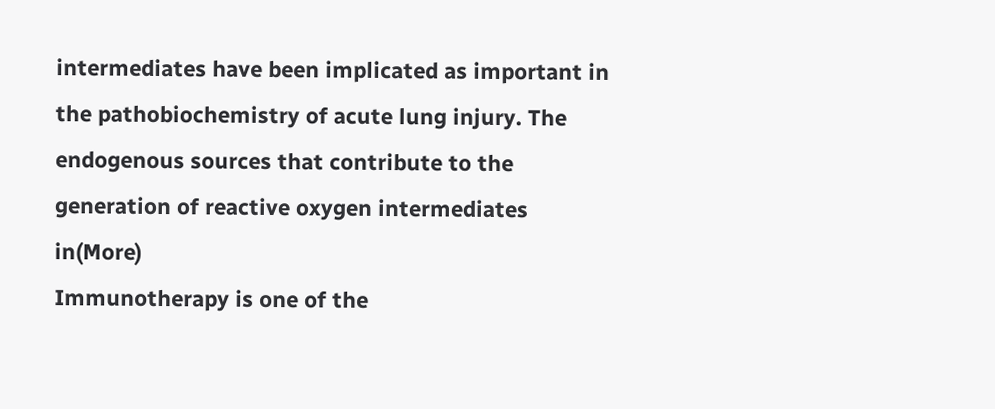intermediates have been implicated as important in the pathobiochemistry of acute lung injury. The endogenous sources that contribute to the generation of reactive oxygen intermediates in(More)
Immunotherapy is one of the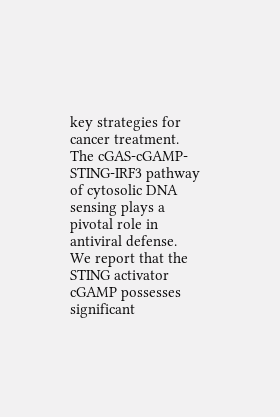key strategies for cancer treatment. The cGAS-cGAMP-STING-IRF3 pathway of cytosolic DNA sensing plays a pivotal role in antiviral defense. We report that the STING activator cGAMP possesses significant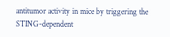antitumor activity in mice by triggering the STING-dependent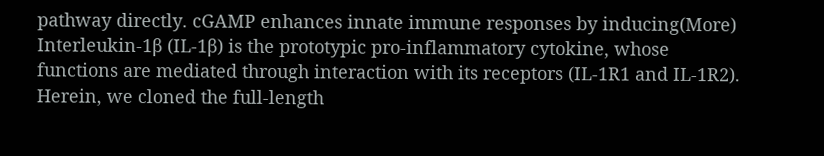pathway directly. cGAMP enhances innate immune responses by inducing(More)
Interleukin-1β (IL-1β) is the prototypic pro-inflammatory cytokine, whose functions are mediated through interaction with its receptors (IL-1R1 and IL-1R2). Herein, we cloned the full-length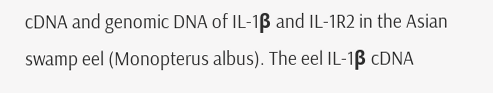cDNA and genomic DNA of IL-1β and IL-1R2 in the Asian swamp eel (Monopterus albus). The eel IL-1β cDNA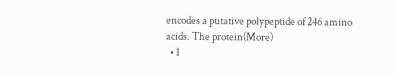encodes a putative polypeptide of 246 amino acids. The protein(More)
  • 1